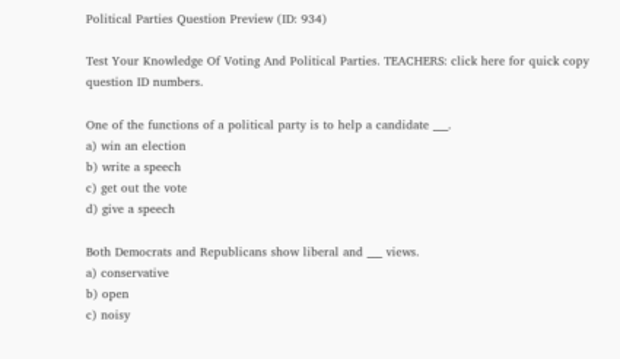Political Parties Question Preview (ID: 934)

Test Your Knowledge Of Voting And Political Parties. TEACHERS: click here for quick copy question ID numbers.

One of the functions of a political party is to help a candidate ___.
a) win an election
b) write a speech
c) get out the vote
d) give a speech

Both Democrats and Republicans show liberal and ___ views.
a) conservative
b) open
c) noisy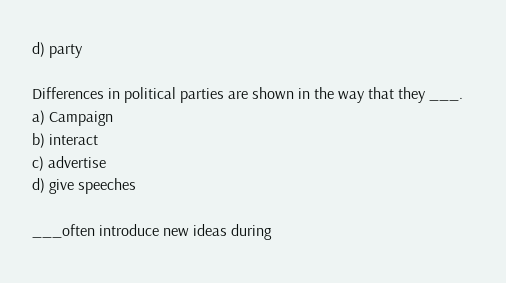d) party

Differences in political parties are shown in the way that they ___.
a) Campaign
b) interact
c) advertise
d) give speeches

___often introduce new ideas during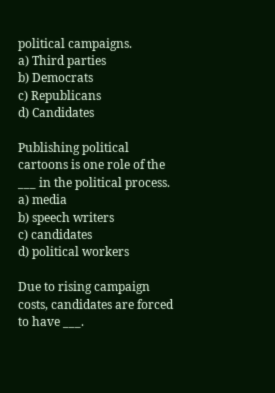political campaigns.
a) Third parties
b) Democrats
c) Republicans
d) Candidates

Publishing political cartoons is one role of the ___ in the political process.
a) media
b) speech writers
c) candidates
d) political workers

Due to rising campaign costs, candidates are forced to have ___.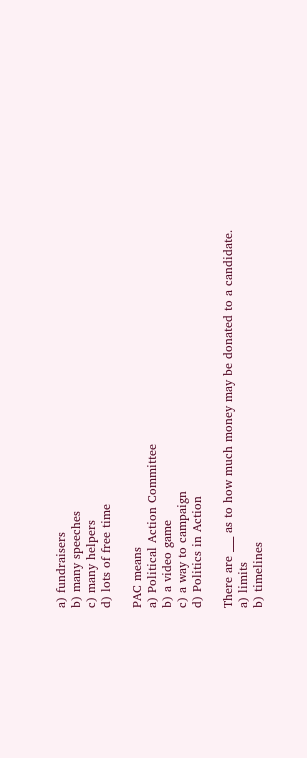a) fundraisers
b) many speeches
c) many helpers
d) lots of free time

PAC means
a) Political Action Committee
b) a video game
c) a way to campaign
d) Politics in Action

There are ___ as to how much money may be donated to a candidate.
a) limits
b) timelines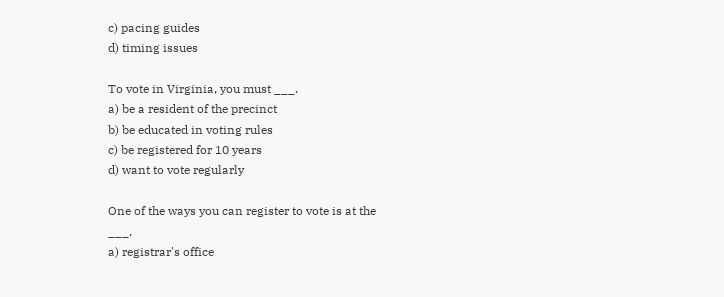c) pacing guides
d) timing issues

To vote in Virginia, you must ___.
a) be a resident of the precinct
b) be educated in voting rules
c) be registered for 10 years
d) want to vote regularly

One of the ways you can register to vote is at the ___.
a) registrar's office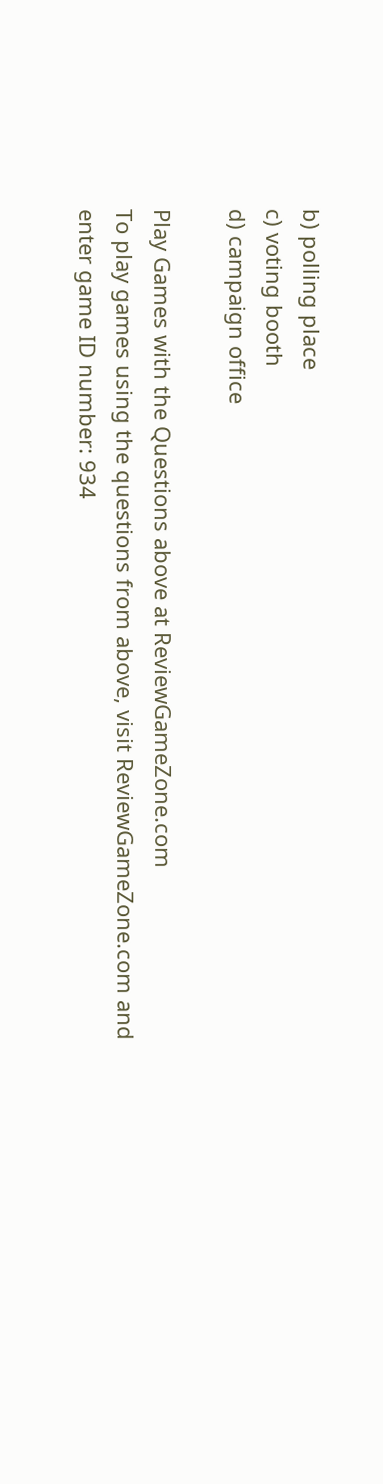b) polling place
c) voting booth
d) campaign office

Play Games with the Questions above at ReviewGameZone.com
To play games using the questions from above, visit ReviewGameZone.com and enter game ID number: 934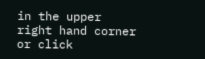in the upper right hand corner or click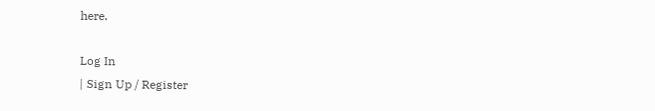here.

Log In
| Sign Up / Register